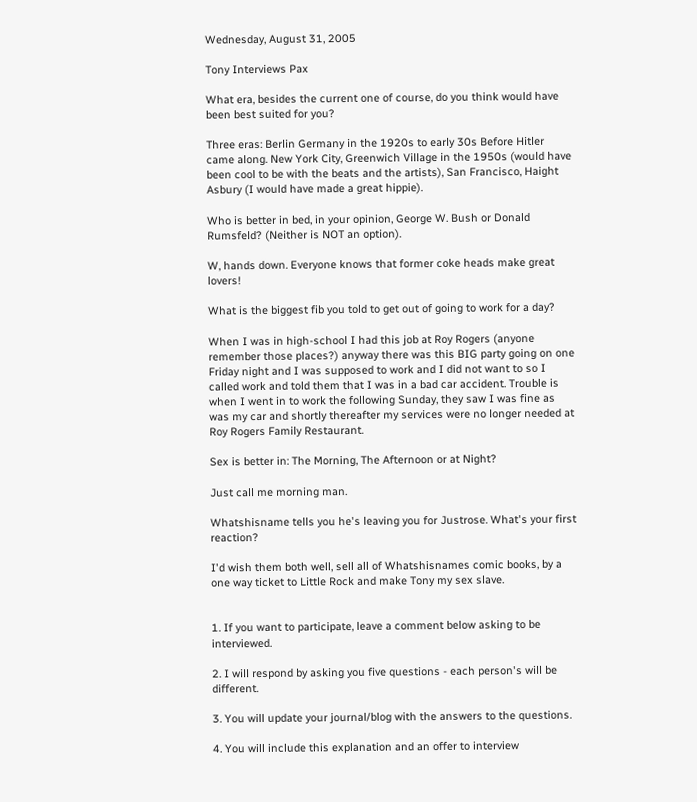Wednesday, August 31, 2005

Tony Interviews Pax

What era, besides the current one of course, do you think would have been best suited for you?

Three eras: Berlin Germany in the 1920s to early 30s Before Hitler came along. New York City, Greenwich Village in the 1950s (would have been cool to be with the beats and the artists), San Francisco, Haight Asbury (I would have made a great hippie).

Who is better in bed, in your opinion, George W. Bush or Donald Rumsfeld? (Neither is NOT an option).

W, hands down. Everyone knows that former coke heads make great lovers!

What is the biggest fib you told to get out of going to work for a day?

When I was in high-school I had this job at Roy Rogers (anyone remember those places?) anyway there was this BIG party going on one Friday night and I was supposed to work and I did not want to so I called work and told them that I was in a bad car accident. Trouble is when I went in to work the following Sunday, they saw I was fine as was my car and shortly thereafter my services were no longer needed at Roy Rogers Family Restaurant.

Sex is better in: The Morning, The Afternoon or at Night?

Just call me morning man.

Whatshisname tells you he's leaving you for Justrose. What's your first reaction?

I'd wish them both well, sell all of Whatshisnames comic books, by a one way ticket to Little Rock and make Tony my sex slave.


1. If you want to participate, leave a comment below asking to be interviewed.

2. I will respond by asking you five questions - each person's will be different.

3. You will update your journal/blog with the answers to the questions.

4. You will include this explanation and an offer to interview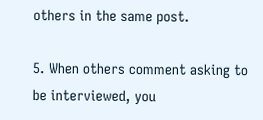others in the same post.

5. When others comment asking to be interviewed, you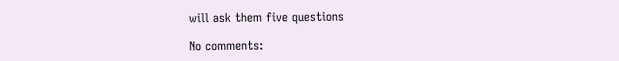will ask them five questions

No comments: